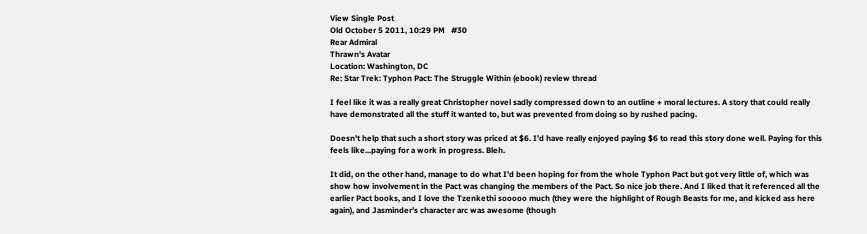View Single Post
Old October 5 2011, 10:29 PM   #30
Rear Admiral
Thrawn's Avatar
Location: Washington, DC
Re: Star Trek: Typhon Pact: The Struggle Within (ebook) review thread

I feel like it was a really great Christopher novel sadly compressed down to an outline + moral lectures. A story that could really have demonstrated all the stuff it wanted to, but was prevented from doing so by rushed pacing.

Doesn't help that such a short story was priced at $6. I'd have really enjoyed paying $6 to read this story done well. Paying for this feels like...paying for a work in progress. Bleh.

It did, on the other hand, manage to do what I'd been hoping for from the whole Typhon Pact but got very little of, which was show how involvement in the Pact was changing the members of the Pact. So nice job there. And I liked that it referenced all the earlier Pact books, and I love the Tzenkethi sooooo much (they were the highlight of Rough Beasts for me, and kicked ass here again), and Jasminder's character arc was awesome (though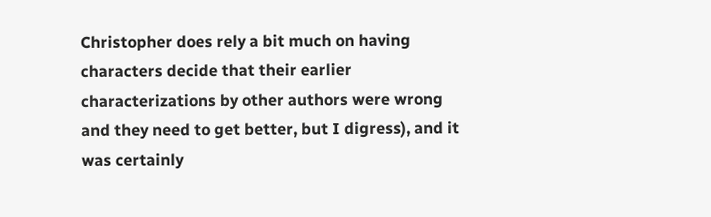Christopher does rely a bit much on having characters decide that their earlier characterizations by other authors were wrong and they need to get better, but I digress), and it was certainly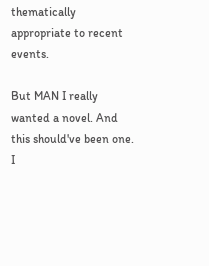thematically appropriate to recent events.

But MAN I really wanted a novel. And this should've been one. I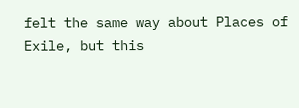felt the same way about Places of Exile, but this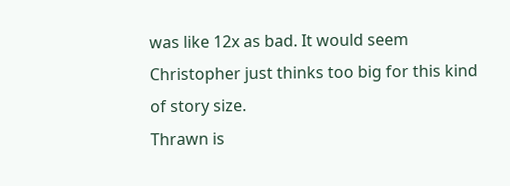was like 12x as bad. It would seem Christopher just thinks too big for this kind of story size.
Thrawn is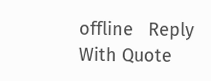offline   Reply With Quote